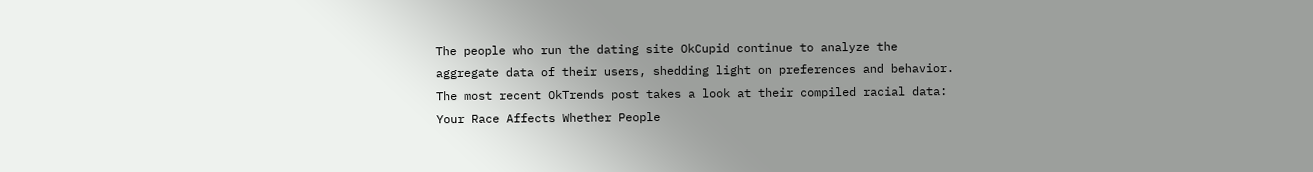The people who run the dating site OkCupid continue to analyze the aggregate data of their users, shedding light on preferences and behavior. The most recent OkTrends post takes a look at their compiled racial data: Your Race Affects Whether People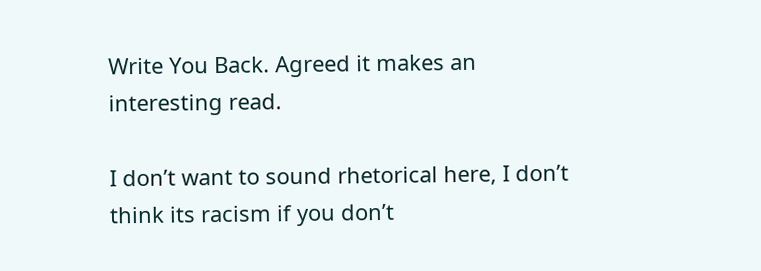Write You Back. Agreed it makes an interesting read.

I don’t want to sound rhetorical here, I don’t think its racism if you don’t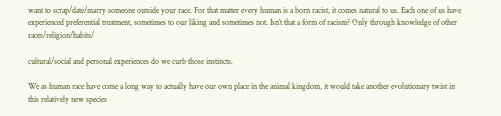want to scrap/date/marry someone outside your race. For that matter every human is a born racist, it comes natural to us. Each one of us have experienced preferential treatment, sometimes to our liking and sometimes not. Isn’t that a form of racism? Only through knowledge of other races/religion/habits/

cultural/social and personal experiences do we curb those instincts.

We as human race have come a long way to actually have our own place in the animal kingdom, it would take another evolutionary twist in this relatively new species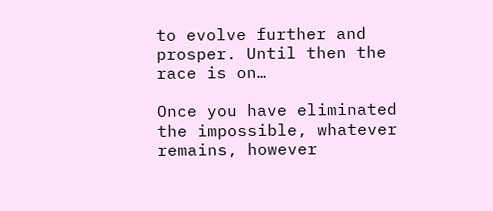to evolve further and prosper. Until then the race is on…

Once you have eliminated the impossible, whatever remains, however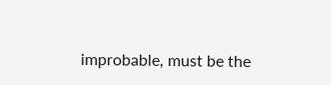improbable, must be the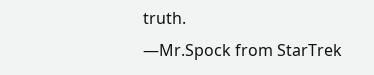truth.
—Mr.Spock from StarTrek